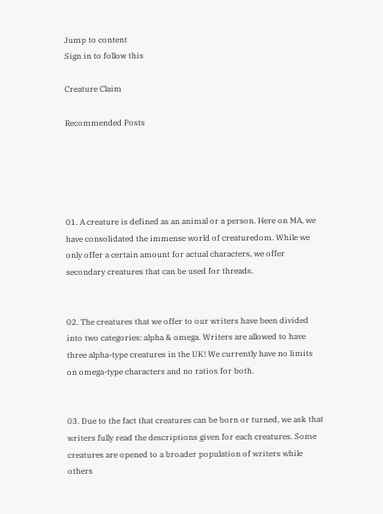Jump to content
Sign in to follow this

Creature Claim

Recommended Posts





01. A creature is defined as an animal or a person. Here on MA, we have consolidated the immense world of creaturedom. While we only offer a certain amount for actual characters, we offer secondary creatures that can be used for threads.


02. The creatures that we offer to our writers have been divided into two categories: alpha & omega. Writers are allowed to have three alpha-type creatures in the UK! We currently have no limits on omega-type characters and no ratios for both.


03. Due to the fact that creatures can be born or turned, we ask that writers fully read the descriptions given for each creatures. Some creatures are opened to a broader population of writers while others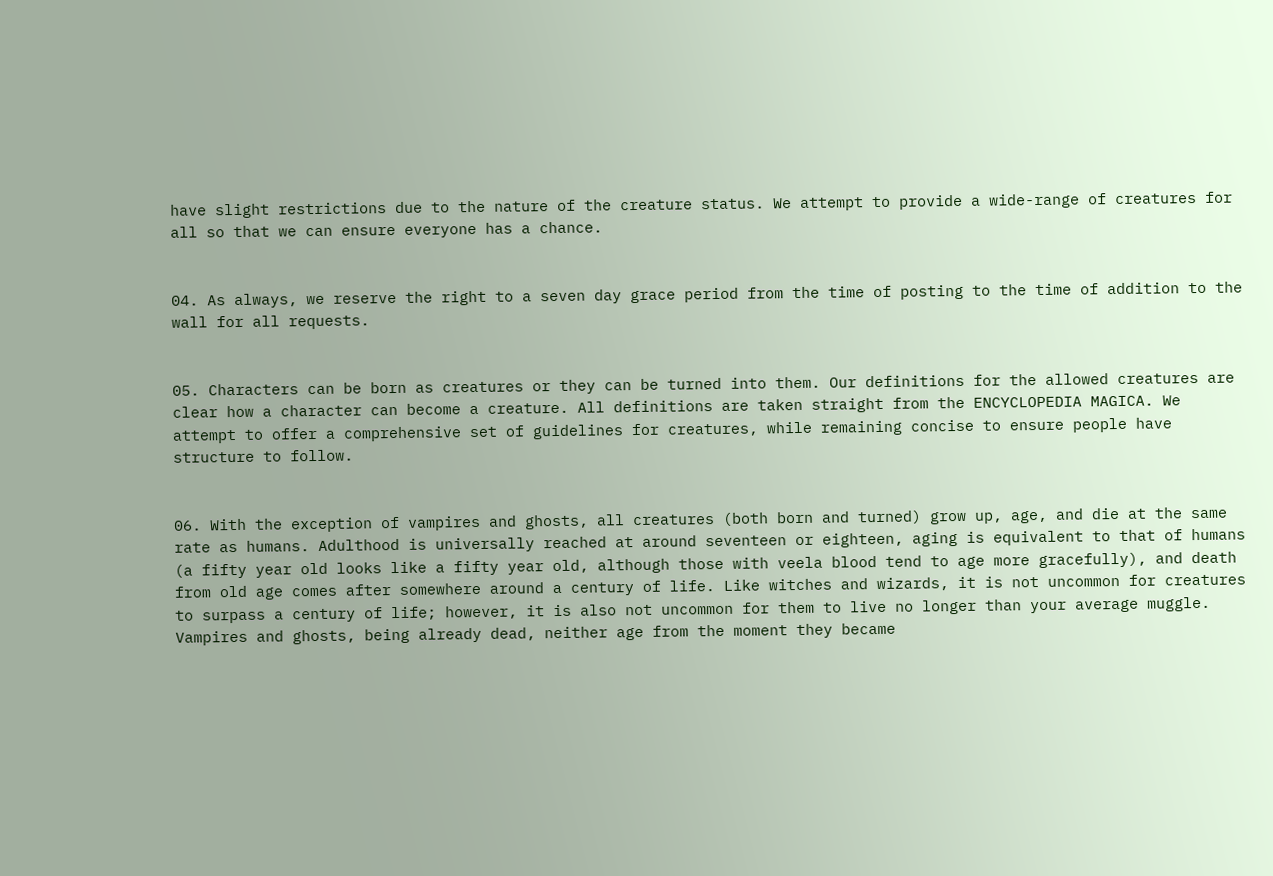have slight restrictions due to the nature of the creature status. We attempt to provide a wide-range of creatures for all so that we can ensure everyone has a chance.


04. As always, we reserve the right to a seven day grace period from the time of posting to the time of addition to the wall for all requests.


05. Characters can be born as creatures or they can be turned into them. Our definitions for the allowed creatures are clear how a character can become a creature. All definitions are taken straight from the ENCYCLOPEDIA MAGICA. We attempt to offer a comprehensive set of guidelines for creatures, while remaining concise to ensure people have structure to follow.


06. With the exception of vampires and ghosts, all creatures (both born and turned) grow up, age, and die at the same rate as humans. Adulthood is universally reached at around seventeen or eighteen, aging is equivalent to that of humans (a fifty year old looks like a fifty year old, although those with veela blood tend to age more gracefully), and death from old age comes after somewhere around a century of life. Like witches and wizards, it is not uncommon for creatures to surpass a century of life; however, it is also not uncommon for them to live no longer than your average muggle. Vampires and ghosts, being already dead, neither age from the moment they became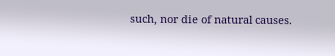such, nor die of natural causes.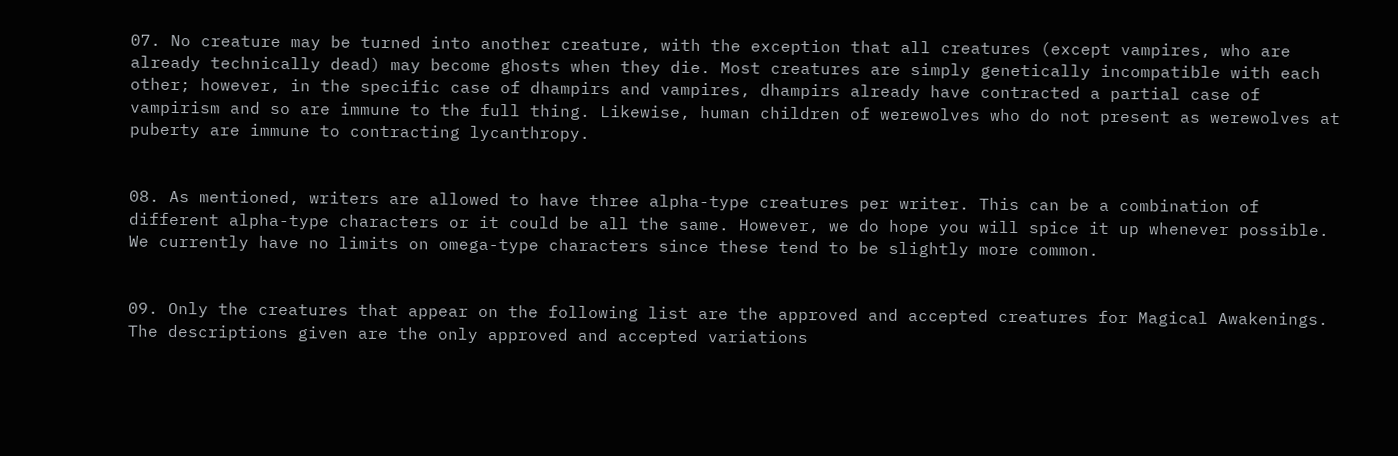07. No creature may be turned into another creature, with the exception that all creatures (except vampires, who are already technically dead) may become ghosts when they die. Most creatures are simply genetically incompatible with each other; however, in the specific case of dhampirs and vampires, dhampirs already have contracted a partial case of vampirism and so are immune to the full thing. Likewise, human children of werewolves who do not present as werewolves at puberty are immune to contracting lycanthropy.


08. As mentioned, writers are allowed to have three alpha-type creatures per writer. This can be a combination of different alpha-type characters or it could be all the same. However, we do hope you will spice it up whenever possible. We currently have no limits on omega-type characters since these tend to be slightly more common.


09. Only the creatures that appear on the following list are the approved and accepted creatures for Magical Awakenings. The descriptions given are the only approved and accepted variations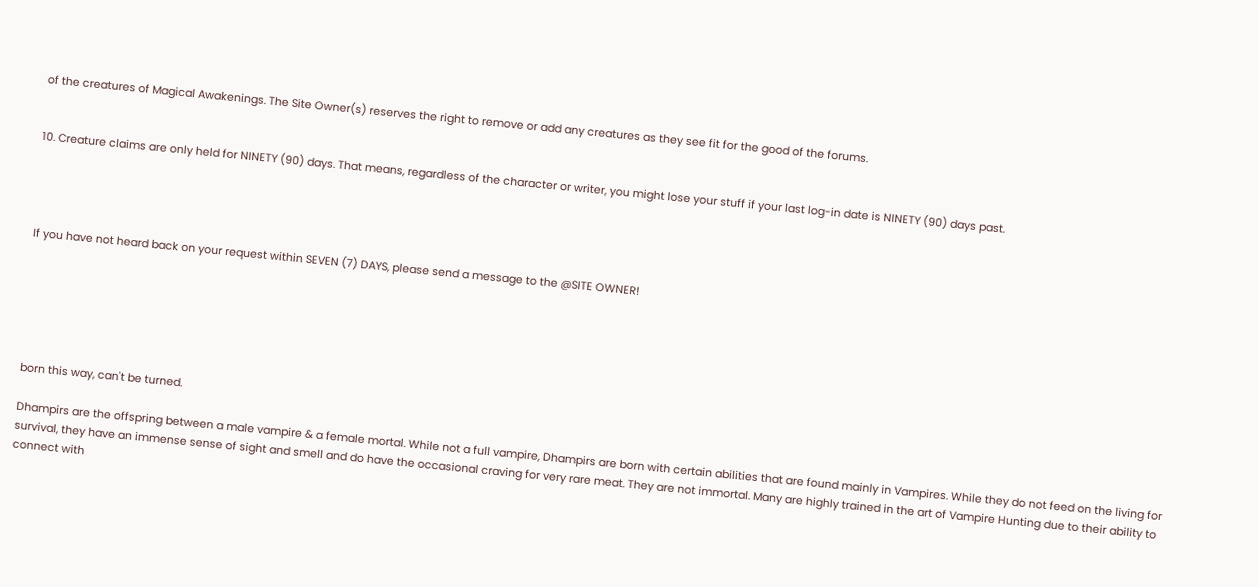of the creatures of Magical Awakenings. The Site Owner(s) reserves the right to remove or add any creatures as they see fit for the good of the forums.


10. Creature claims are only held for NINETY (90) days. That means, regardless of the character or writer, you might lose your stuff if your last log-in date is NINETY (90) days past.




If you have not heard back on your request within SEVEN (7) DAYS, please send a message to the @SITE OWNER!






born this way, can't be turned.

Dhampirs are the offspring between a male vampire & a female mortal. While not a full vampire, Dhampirs are born with certain abilities that are found mainly in Vampires. While they do not feed on the living for survival, they have an immense sense of sight and smell and do have the occasional craving for very rare meat. They are not immortal. Many are highly trained in the art of Vampire Hunting due to their ability to connect with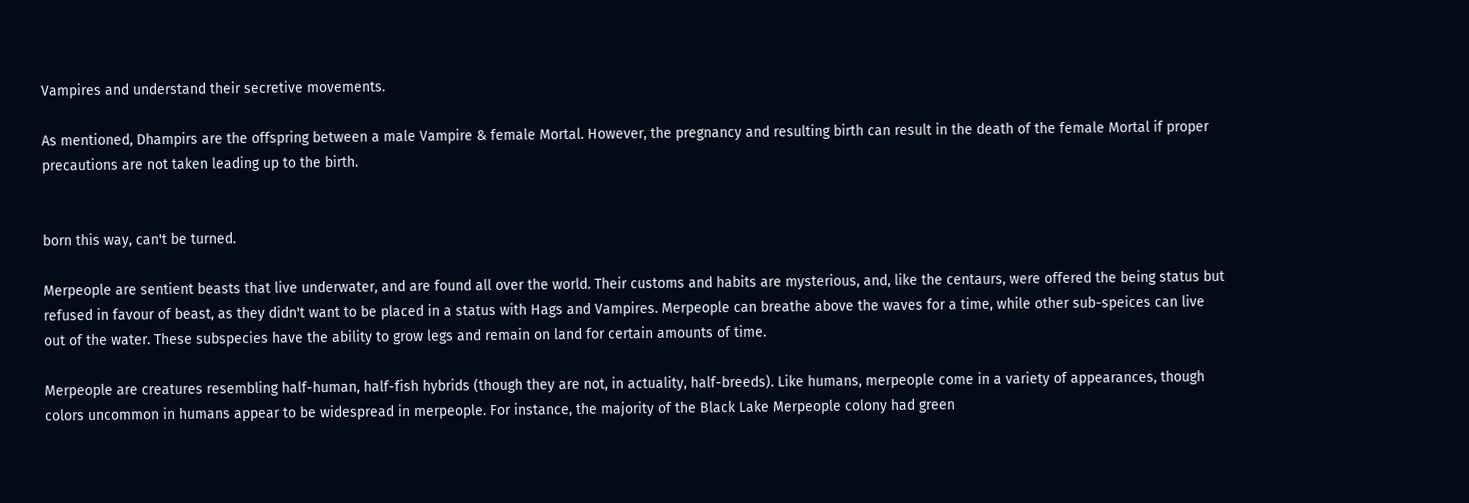Vampires and understand their secretive movements.

As mentioned, Dhampirs are the offspring between a male Vampire & female Mortal. However, the pregnancy and resulting birth can result in the death of the female Mortal if proper precautions are not taken leading up to the birth.


born this way, can't be turned.

Merpeople are sentient beasts that live underwater, and are found all over the world. Their customs and habits are mysterious, and, like the centaurs, were offered the being status but refused in favour of beast, as they didn't want to be placed in a status with Hags and Vampires. Merpeople can breathe above the waves for a time, while other sub-speices can live out of the water. These subspecies have the ability to grow legs and remain on land for certain amounts of time.

Merpeople are creatures resembling half-human, half-fish hybrids (though they are not, in actuality, half-breeds). Like humans, merpeople come in a variety of appearances, though colors uncommon in humans appear to be widespread in merpeople. For instance, the majority of the Black Lake Merpeople colony had green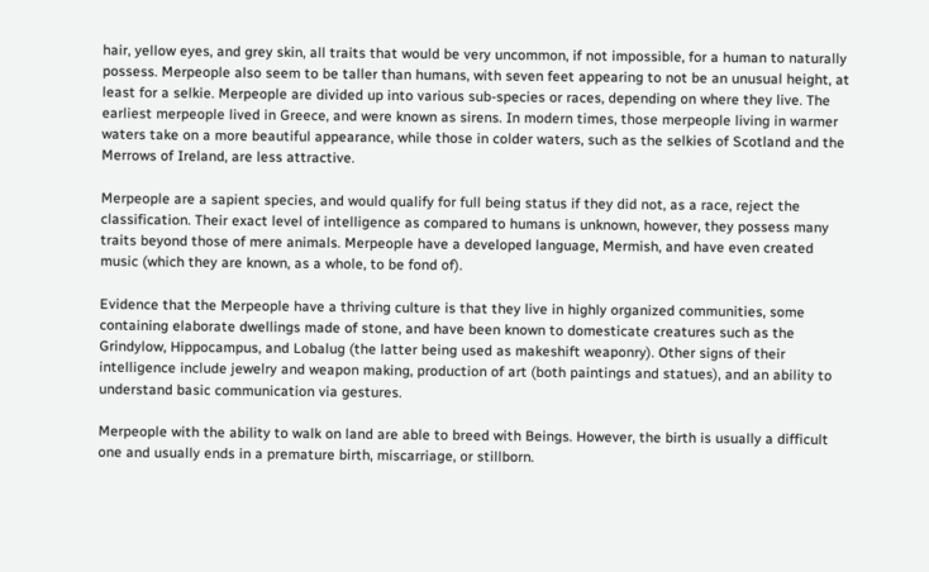hair, yellow eyes, and grey skin, all traits that would be very uncommon, if not impossible, for a human to naturally possess. Merpeople also seem to be taller than humans, with seven feet appearing to not be an unusual height, at least for a selkie. Merpeople are divided up into various sub-species or races, depending on where they live. The earliest merpeople lived in Greece, and were known as sirens. In modern times, those merpeople living in warmer waters take on a more beautiful appearance, while those in colder waters, such as the selkies of Scotland and the Merrows of Ireland, are less attractive.

Merpeople are a sapient species, and would qualify for full being status if they did not, as a race, reject the classification. Their exact level of intelligence as compared to humans is unknown, however, they possess many traits beyond those of mere animals. Merpeople have a developed language, Mermish, and have even created music (which they are known, as a whole, to be fond of).

Evidence that the Merpeople have a thriving culture is that they live in highly organized communities, some containing elaborate dwellings made of stone, and have been known to domesticate creatures such as the Grindylow, Hippocampus, and Lobalug (the latter being used as makeshift weaponry). Other signs of their intelligence include jewelry and weapon making, production of art (both paintings and statues), and an ability to understand basic communication via gestures.

Merpeople with the ability to walk on land are able to breed with Beings. However, the birth is usually a difficult one and usually ends in a premature birth, miscarriage, or stillborn.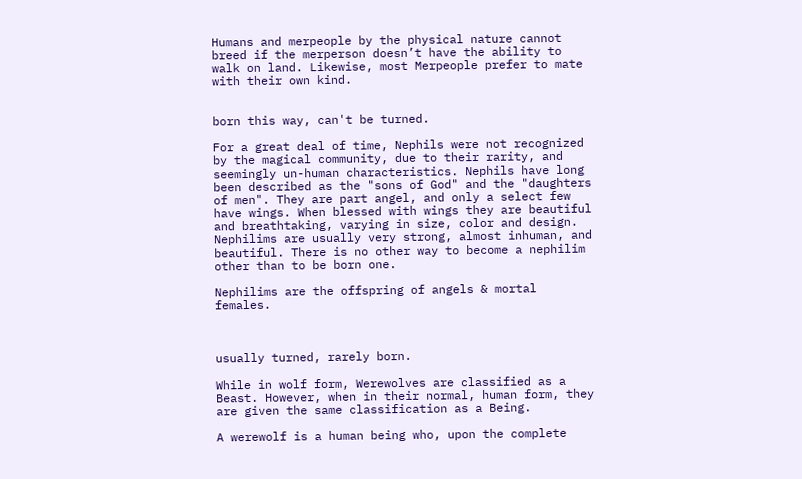Humans and merpeople by the physical nature cannot breed if the merperson doesn’t have the ability to walk on land. Likewise, most Merpeople prefer to mate with their own kind.


born this way, can't be turned.

For a great deal of time, Nephils were not recognized by the magical community, due to their rarity, and seemingly un-human characteristics. Nephils have long been described as the "sons of God" and the "daughters of men". They are part angel, and only a select few have wings. When blessed with wings they are beautiful and breathtaking, varying in size, color and design. Nephilims are usually very strong, almost inhuman, and beautiful. There is no other way to become a nephilim other than to be born one.

Nephilims are the offspring of angels & mortal females.



usually turned, rarely born.

While in wolf form, Werewolves are classified as a Beast. However, when in their normal, human form, they are given the same classification as a Being.

A werewolf is a human being who, upon the complete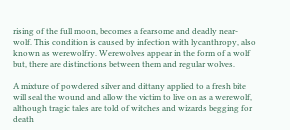rising of the full moon, becomes a fearsome and deadly near-wolf. This condition is caused by infection with lycanthropy, also known as werewolfry. Werewolves appear in the form of a wolf but, there are distinctions between them and regular wolves.

A mixture of powdered silver and dittany applied to a fresh bite will seal the wound and allow the victim to live on as a werewolf, although tragic tales are told of witches and wizards begging for death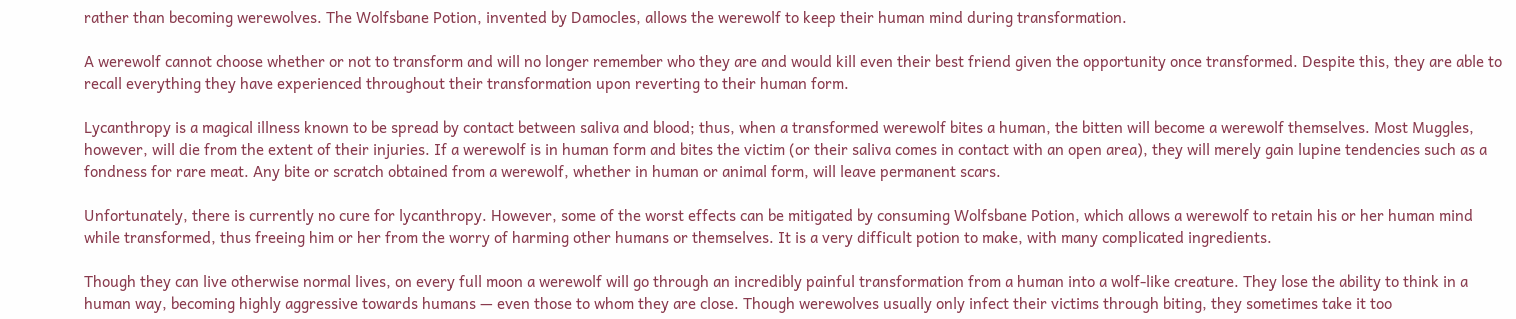rather than becoming werewolves. The Wolfsbane Potion, invented by Damocles, allows the werewolf to keep their human mind during transformation.

A werewolf cannot choose whether or not to transform and will no longer remember who they are and would kill even their best friend given the opportunity once transformed. Despite this, they are able to recall everything they have experienced throughout their transformation upon reverting to their human form.

Lycanthropy is a magical illness known to be spread by contact between saliva and blood; thus, when a transformed werewolf bites a human, the bitten will become a werewolf themselves. Most Muggles, however, will die from the extent of their injuries. If a werewolf is in human form and bites the victim (or their saliva comes in contact with an open area), they will merely gain lupine tendencies such as a fondness for rare meat. Any bite or scratch obtained from a werewolf, whether in human or animal form, will leave permanent scars.

Unfortunately, there is currently no cure for lycanthropy. However, some of the worst effects can be mitigated by consuming Wolfsbane Potion, which allows a werewolf to retain his or her human mind while transformed, thus freeing him or her from the worry of harming other humans or themselves. It is a very difficult potion to make, with many complicated ingredients.

Though they can live otherwise normal lives, on every full moon a werewolf will go through an incredibly painful transformation from a human into a wolf-like creature. They lose the ability to think in a human way, becoming highly aggressive towards humans — even those to whom they are close. Though werewolves usually only infect their victims through biting, they sometimes take it too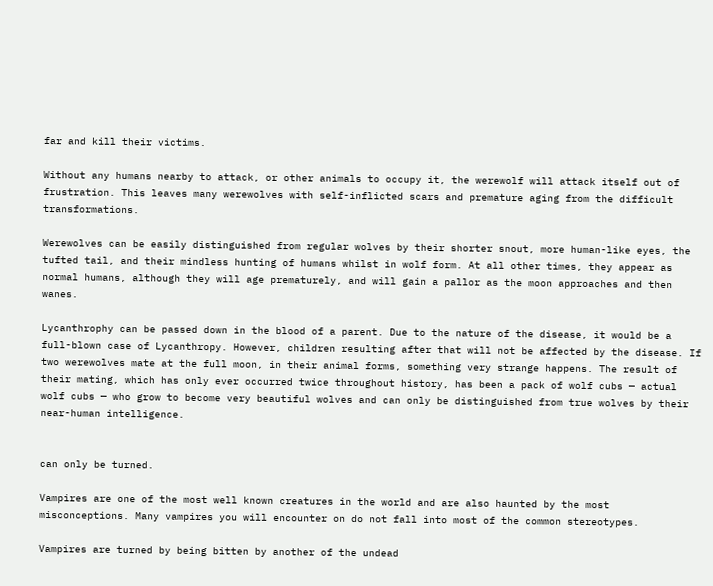far and kill their victims.

Without any humans nearby to attack, or other animals to occupy it, the werewolf will attack itself out of frustration. This leaves many werewolves with self-inflicted scars and premature aging from the difficult transformations.

Werewolves can be easily distinguished from regular wolves by their shorter snout, more human-like eyes, the tufted tail, and their mindless hunting of humans whilst in wolf form. At all other times, they appear as normal humans, although they will age prematurely, and will gain a pallor as the moon approaches and then wanes.

Lycanthrophy can be passed down in the blood of a parent. Due to the nature of the disease, it would be a full-blown case of Lycanthropy. However, children resulting after that will not be affected by the disease. If two werewolves mate at the full moon, in their animal forms, something very strange happens. The result of their mating, which has only ever occurred twice throughout history, has been a pack of wolf cubs — actual wolf cubs — who grow to become very beautiful wolves and can only be distinguished from true wolves by their near-human intelligence.


can only be turned.

Vampires are one of the most well known creatures in the world and are also haunted by the most misconceptions. Many vampires you will encounter on do not fall into most of the common stereotypes.

Vampires are turned by being bitten by another of the undead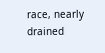race, nearly drained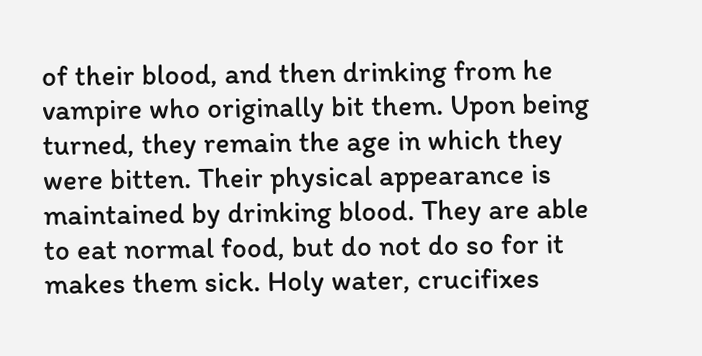of their blood, and then drinking from he vampire who originally bit them. Upon being turned, they remain the age in which they were bitten. Their physical appearance is maintained by drinking blood. They are able to eat normal food, but do not do so for it makes them sick. Holy water, crucifixes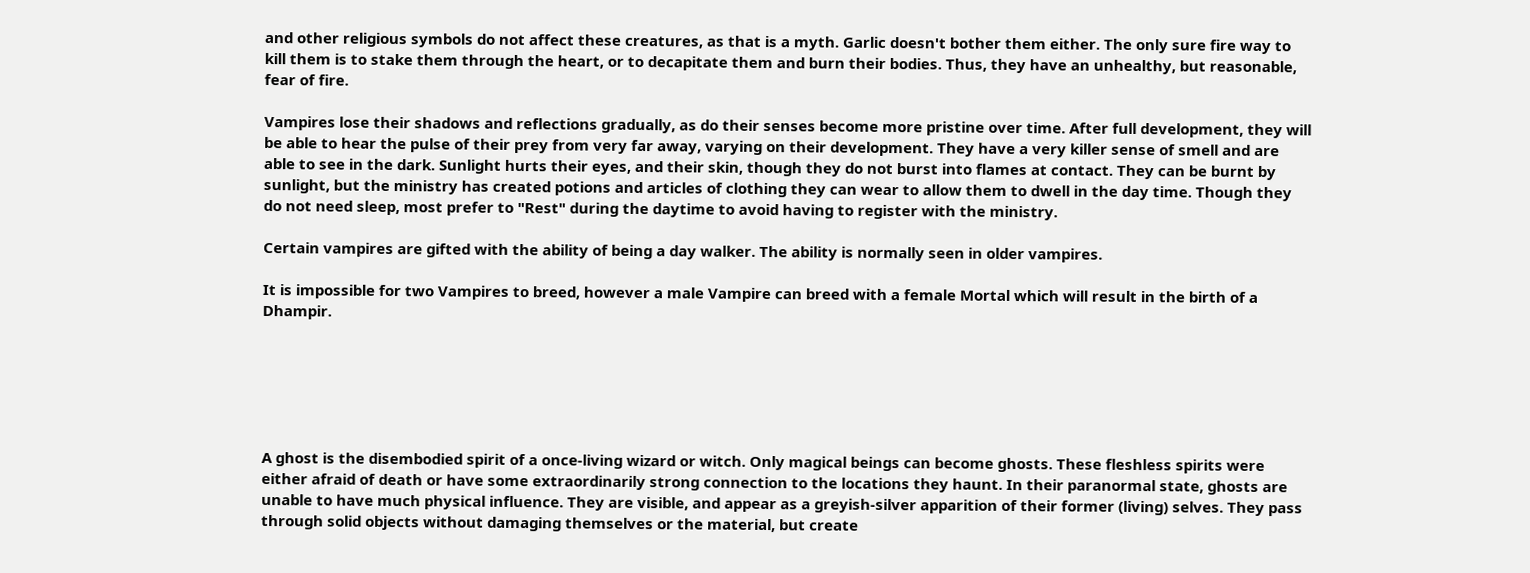and other religious symbols do not affect these creatures, as that is a myth. Garlic doesn't bother them either. The only sure fire way to kill them is to stake them through the heart, or to decapitate them and burn their bodies. Thus, they have an unhealthy, but reasonable, fear of fire.

Vampires lose their shadows and reflections gradually, as do their senses become more pristine over time. After full development, they will be able to hear the pulse of their prey from very far away, varying on their development. They have a very killer sense of smell and are able to see in the dark. Sunlight hurts their eyes, and their skin, though they do not burst into flames at contact. They can be burnt by sunlight, but the ministry has created potions and articles of clothing they can wear to allow them to dwell in the day time. Though they do not need sleep, most prefer to "Rest" during the daytime to avoid having to register with the ministry.

Certain vampires are gifted with the ability of being a day walker. The ability is normally seen in older vampires.

It is impossible for two Vampires to breed, however a male Vampire can breed with a female Mortal which will result in the birth of a Dhampir.






A ghost is the disembodied spirit of a once-living wizard or witch. Only magical beings can become ghosts. These fleshless spirits were either afraid of death or have some extraordinarily strong connection to the locations they haunt. In their paranormal state, ghosts are unable to have much physical influence. They are visible, and appear as a greyish-silver apparition of their former (living) selves. They pass through solid objects without damaging themselves or the material, but create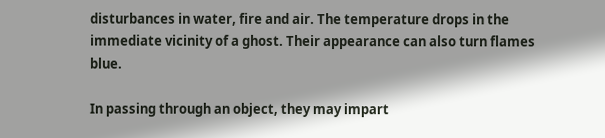disturbances in water, fire and air. The temperature drops in the immediate vicinity of a ghost. Their appearance can also turn flames blue.

In passing through an object, they may impart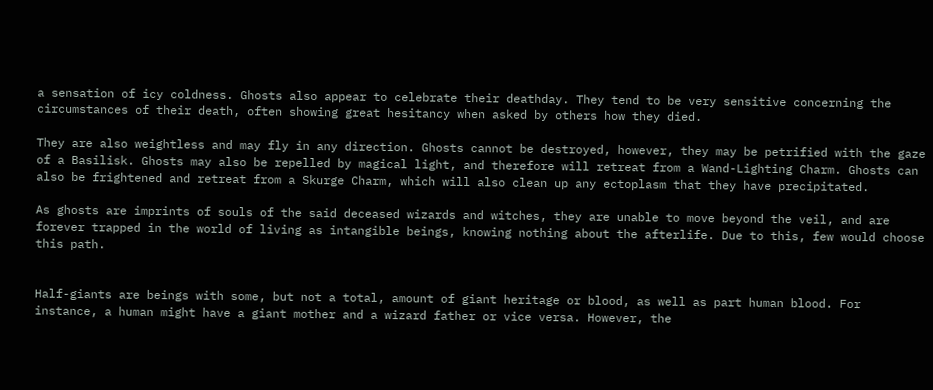a sensation of icy coldness. Ghosts also appear to celebrate their deathday. They tend to be very sensitive concerning the circumstances of their death, often showing great hesitancy when asked by others how they died.

They are also weightless and may fly in any direction. Ghosts cannot be destroyed, however, they may be petrified with the gaze of a Basilisk. Ghosts may also be repelled by magical light, and therefore will retreat from a Wand-Lighting Charm. Ghosts can also be frightened and retreat from a Skurge Charm, which will also clean up any ectoplasm that they have precipitated.

As ghosts are imprints of souls of the said deceased wizards and witches, they are unable to move beyond the veil, and are forever trapped in the world of living as intangible beings, knowing nothing about the afterlife. Due to this, few would choose this path.


Half-giants are beings with some, but not a total, amount of giant heritage or blood, as well as part human blood. For instance, a human might have a giant mother and a wizard father or vice versa. However, the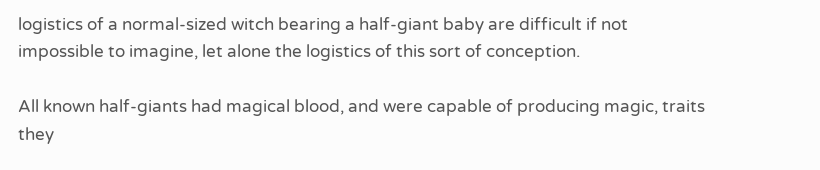logistics of a normal-sized witch bearing a half-giant baby are difficult if not impossible to imagine, let alone the logistics of this sort of conception.

All known half-giants had magical blood, and were capable of producing magic, traits they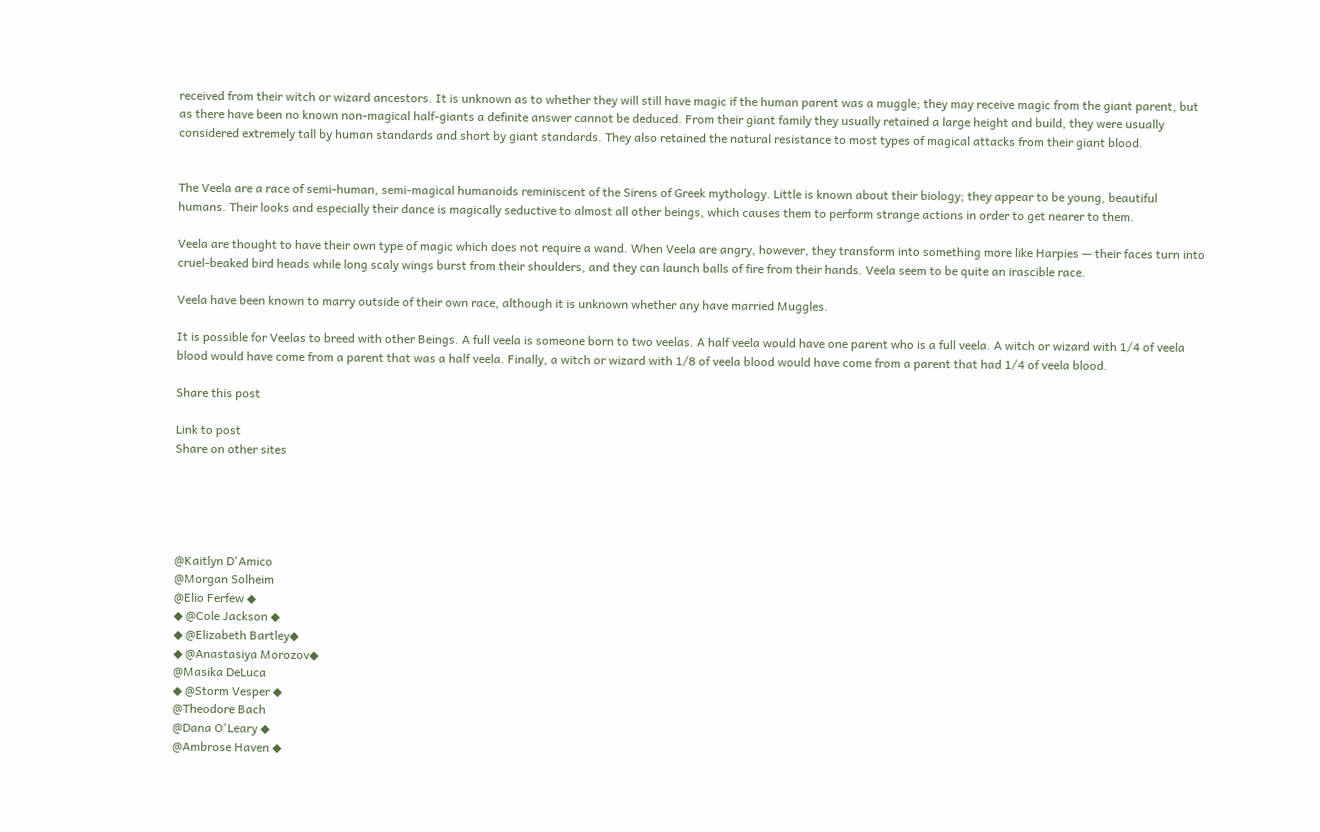received from their witch or wizard ancestors. It is unknown as to whether they will still have magic if the human parent was a muggle; they may receive magic from the giant parent, but as there have been no known non-magical half-giants a definite answer cannot be deduced. From their giant family they usually retained a large height and build, they were usually considered extremely tall by human standards and short by giant standards. They also retained the natural resistance to most types of magical attacks from their giant blood.


The Veela are a race of semi-human, semi-magical humanoids reminiscent of the Sirens of Greek mythology. Little is known about their biology; they appear to be young, beautiful humans. Their looks and especially their dance is magically seductive to almost all other beings, which causes them to perform strange actions in order to get nearer to them.

Veela are thought to have their own type of magic which does not require a wand. When Veela are angry, however, they transform into something more like Harpies — their faces turn into cruel-beaked bird heads while long scaly wings burst from their shoulders, and they can launch balls of fire from their hands. Veela seem to be quite an irascible race.

Veela have been known to marry outside of their own race, although it is unknown whether any have married Muggles.

It is possible for Veelas to breed with other Beings. A full veela is someone born to two veelas. A half veela would have one parent who is a full veela. A witch or wizard with 1/4 of veela blood would have come from a parent that was a half veela. Finally, a witch or wizard with 1/8 of veela blood would have come from a parent that had 1/4 of veela blood.

Share this post

Link to post
Share on other sites





@Kaitlyn D'Amico
@Morgan Solheim
@Elio Ferfew ◆
◆ @Cole Jackson ◆
◆ @Elizabeth Bartley◆
◆ @Anastasiya Morozov◆
@Masika DeLuca
◆ @Storm Vesper ◆
@Theodore Bach
@Dana O'Leary ◆
@Ambrose Haven ◆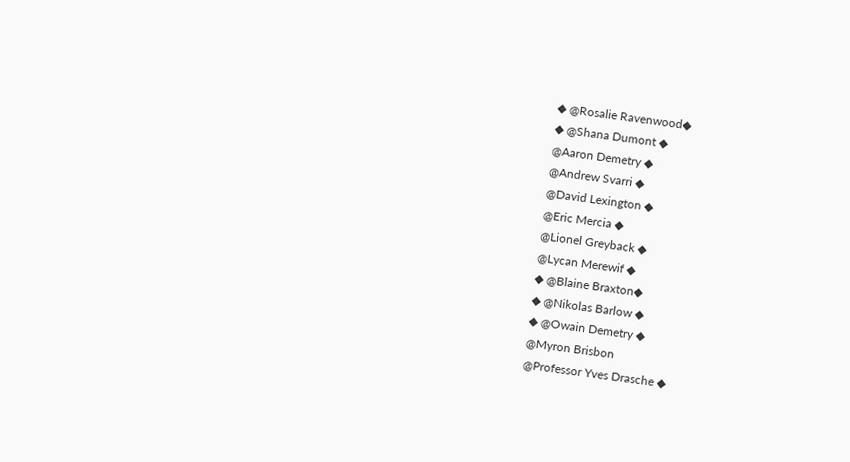◆ @Rosalie Ravenwood◆
◆ @Shana Dumont ◆
@Aaron Demetry ◆
@Andrew Svarri ◆
@David Lexington ◆
@Eric Mercia ◆
@Lionel Greyback ◆
@Lycan Merewif ◆
◆ @Blaine Braxton◆
◆ @Nikolas Barlow ◆
◆ @Owain Demetry ◆
@Myron Brisbon
@Professor Yves Drasche ◆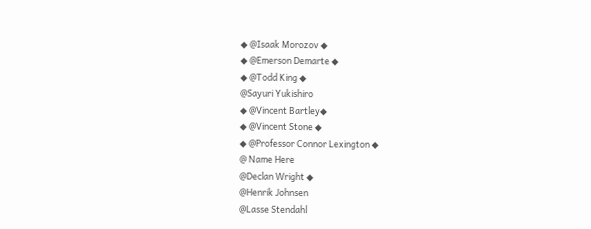◆ @Isaak Morozov ◆
◆ @Emerson Demarte ◆
◆ @Todd King ◆
@Sayuri Yukishiro
◆ @Vincent Bartley◆
◆ @Vincent Stone ◆
◆ @Professor Connor Lexington ◆
@ Name Here
@Declan Wright ◆
@Henrik Johnsen
@Lasse Stendahl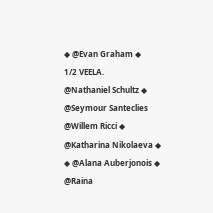◆ @Evan Graham ◆
1/2 VEELA.
@Nathaniel Schultz ◆
@Seymour Santeclies
@Willem Ricci ◆
@Katharina Nikolaeva ◆
◆ @Alana Auberjonois ◆
@Raina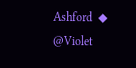Ashford  ◆
@Violet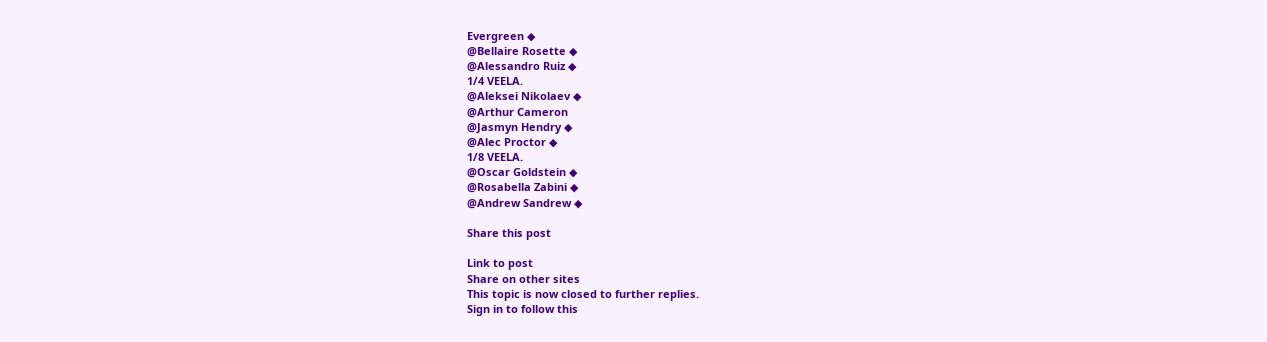Evergreen ◆
@Bellaire Rosette ◆
@Alessandro Ruiz ◆
1/4 VEELA.
@Aleksei Nikolaev ◆
@Arthur Cameron
@Jasmyn Hendry ◆
@Alec Proctor ◆
1/8 VEELA.
@Oscar Goldstein ◆
@Rosabella Zabini ◆
@Andrew Sandrew ◆

Share this post

Link to post
Share on other sites
This topic is now closed to further replies.
Sign in to follow this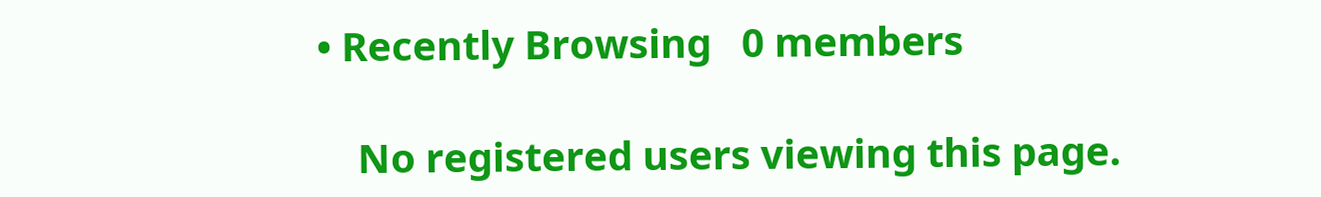• Recently Browsing   0 members

    No registered users viewing this page.